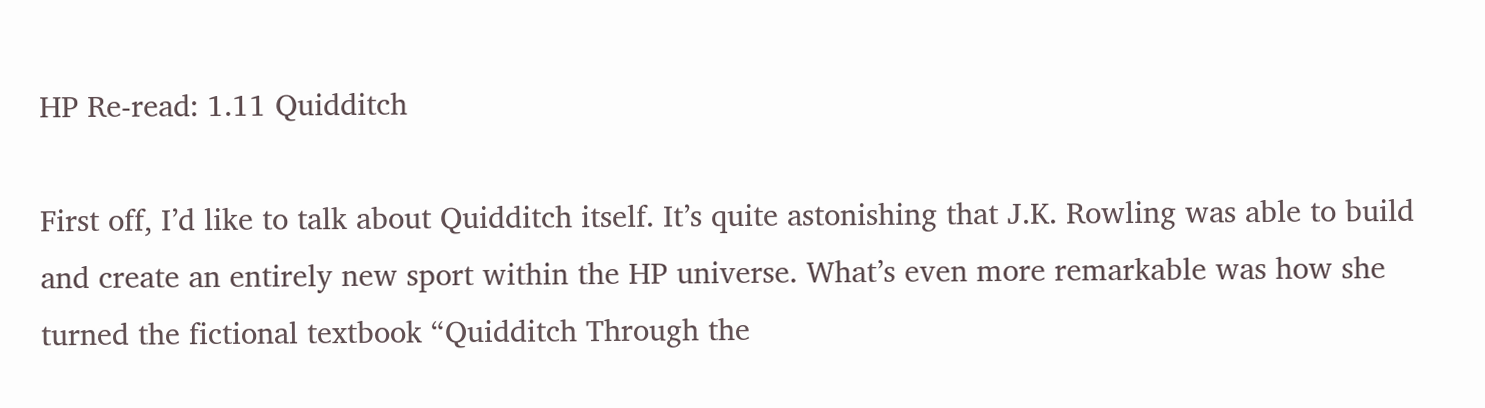HP Re-read: 1.11 Quidditch

First off, I’d like to talk about Quidditch itself. It’s quite astonishing that J.K. Rowling was able to build and create an entirely new sport within the HP universe. What’s even more remarkable was how she turned the fictional textbook “Quidditch Through the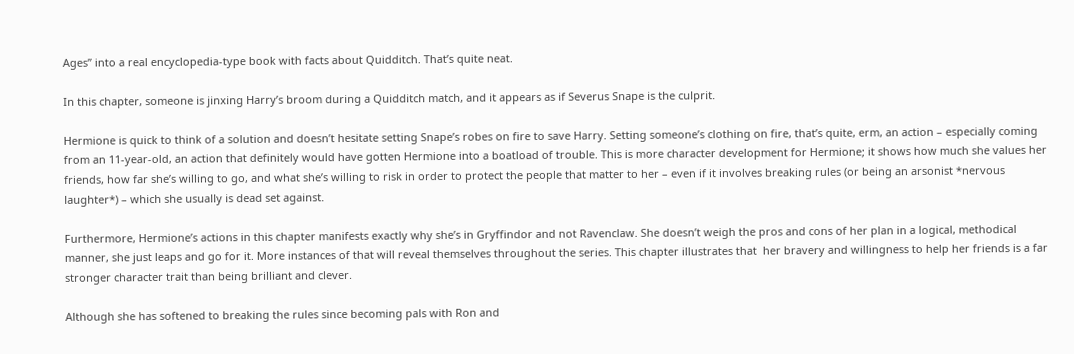Ages” into a real encyclopedia-type book with facts about Quidditch. That’s quite neat.

In this chapter, someone is jinxing Harry’s broom during a Quidditch match, and it appears as if Severus Snape is the culprit.

Hermione is quick to think of a solution and doesn’t hesitate setting Snape’s robes on fire to save Harry. Setting someone’s clothing on fire, that’s quite, erm, an action – especially coming from an 11-year-old, an action that definitely would have gotten Hermione into a boatload of trouble. This is more character development for Hermione; it shows how much she values her friends, how far she’s willing to go, and what she’s willing to risk in order to protect the people that matter to her – even if it involves breaking rules (or being an arsonist *nervous laughter*) – which she usually is dead set against.

Furthermore, Hermione’s actions in this chapter manifests exactly why she’s in Gryffindor and not Ravenclaw. She doesn’t weigh the pros and cons of her plan in a logical, methodical manner, she just leaps and go for it. More instances of that will reveal themselves throughout the series. This chapter illustrates that  her bravery and willingness to help her friends is a far stronger character trait than being brilliant and clever.

Although she has softened to breaking the rules since becoming pals with Ron and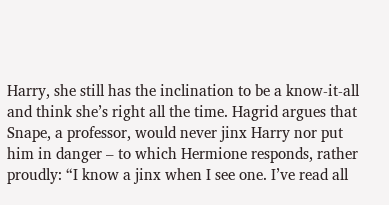Harry, she still has the inclination to be a know-it-all and think she’s right all the time. Hagrid argues that Snape, a professor, would never jinx Harry nor put him in danger – to which Hermione responds, rather proudly: “I know a jinx when I see one. I’ve read all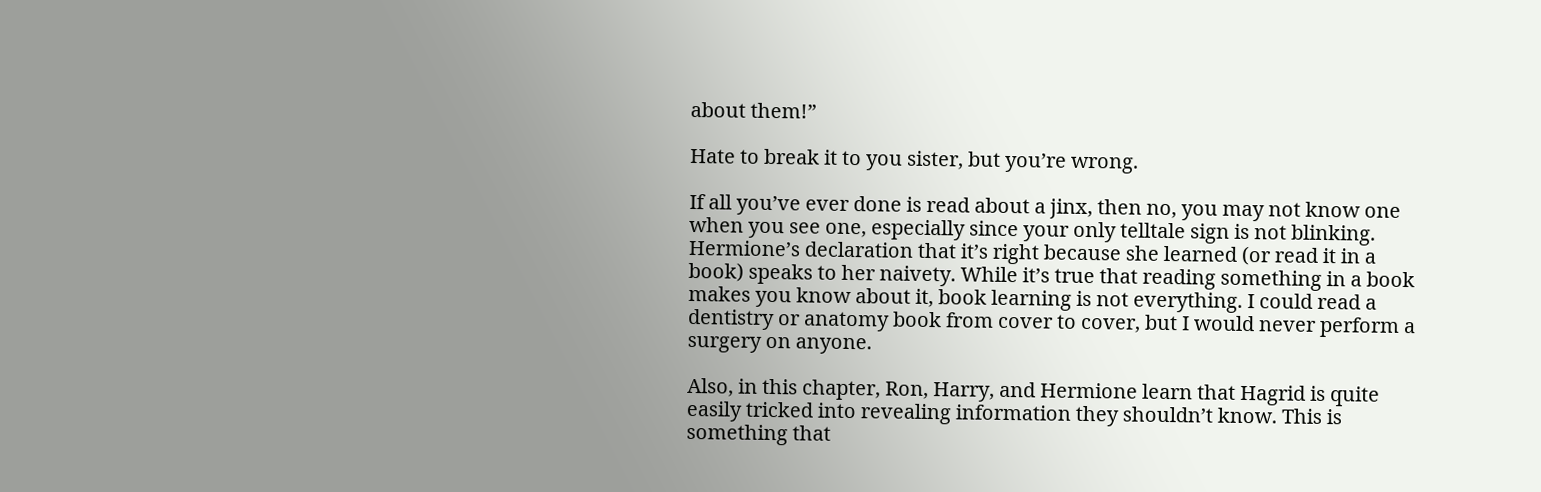about them!”

Hate to break it to you sister, but you’re wrong.

If all you’ve ever done is read about a jinx, then no, you may not know one when you see one, especially since your only telltale sign is not blinking. Hermione’s declaration that it’s right because she learned (or read it in a book) speaks to her naivety. While it’s true that reading something in a book makes you know about it, book learning is not everything. I could read a dentistry or anatomy book from cover to cover, but I would never perform a surgery on anyone.

Also, in this chapter, Ron, Harry, and Hermione learn that Hagrid is quite easily tricked into revealing information they shouldn’t know. This is something that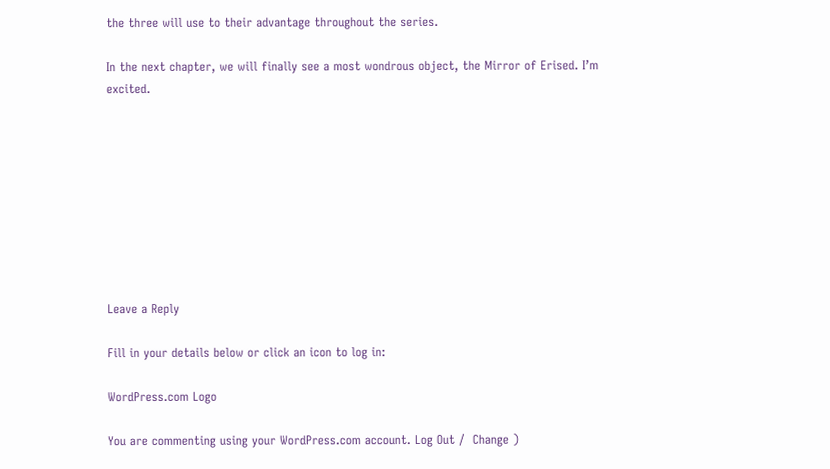the three will use to their advantage throughout the series.

In the next chapter, we will finally see a most wondrous object, the Mirror of Erised. I’m excited.









Leave a Reply

Fill in your details below or click an icon to log in:

WordPress.com Logo

You are commenting using your WordPress.com account. Log Out /  Change )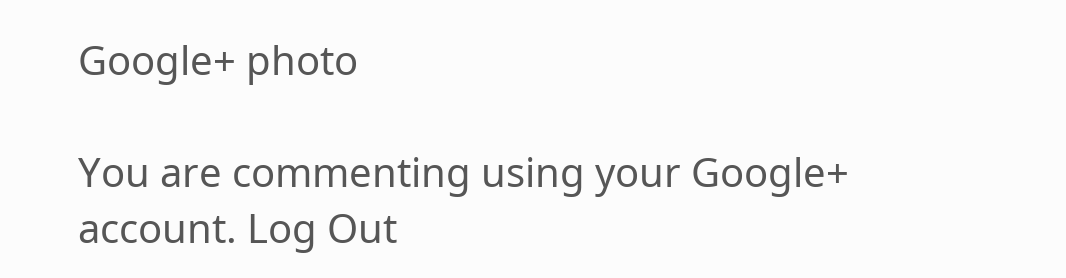Google+ photo

You are commenting using your Google+ account. Log Out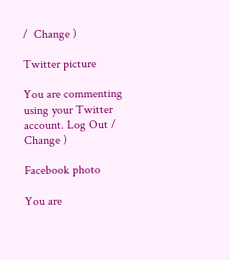/  Change )

Twitter picture

You are commenting using your Twitter account. Log Out /  Change )

Facebook photo

You are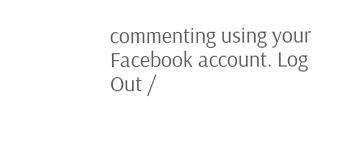commenting using your Facebook account. Log Out /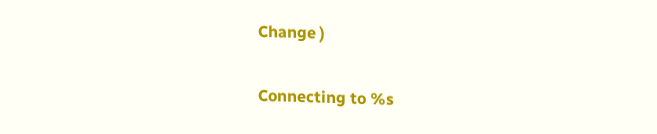Change )


Connecting to %s